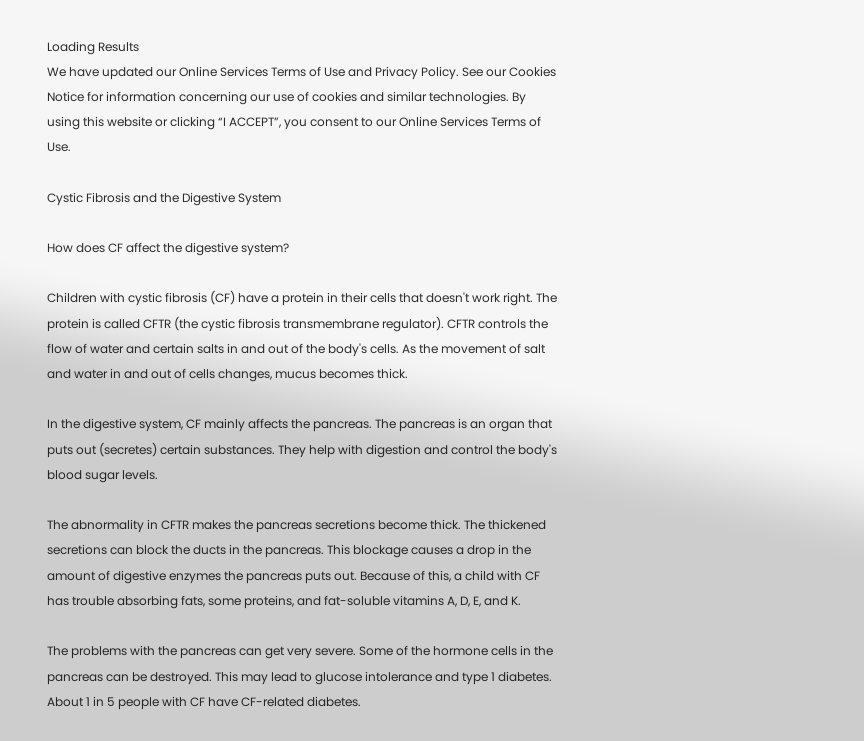Loading Results
We have updated our Online Services Terms of Use and Privacy Policy. See our Cookies Notice for information concerning our use of cookies and similar technologies. By using this website or clicking “I ACCEPT”, you consent to our Online Services Terms of Use.

Cystic Fibrosis and the Digestive System

How does CF affect the digestive system?

Children with cystic fibrosis (CF) have a protein in their cells that doesn't work right. The protein is called CFTR (the cystic fibrosis transmembrane regulator). CFTR controls the flow of water and certain salts in and out of the body's cells. As the movement of salt and water in and out of cells changes, mucus becomes thick.

In the digestive system, CF mainly affects the pancreas. The pancreas is an organ that puts out (secretes) certain substances. They help with digestion and control the body's blood sugar levels.

The abnormality in CFTR makes the pancreas secretions become thick. The thickened secretions can block the ducts in the pancreas. This blockage causes a drop in the amount of digestive enzymes the pancreas puts out. Because of this, a child with CF has trouble absorbing fats, some proteins, and fat-soluble vitamins A, D, E, and K.

The problems with the pancreas can get very severe. Some of the hormone cells in the pancreas can be destroyed. This may lead to glucose intolerance and type 1 diabetes. About 1 in 5 people with CF have CF-related diabetes.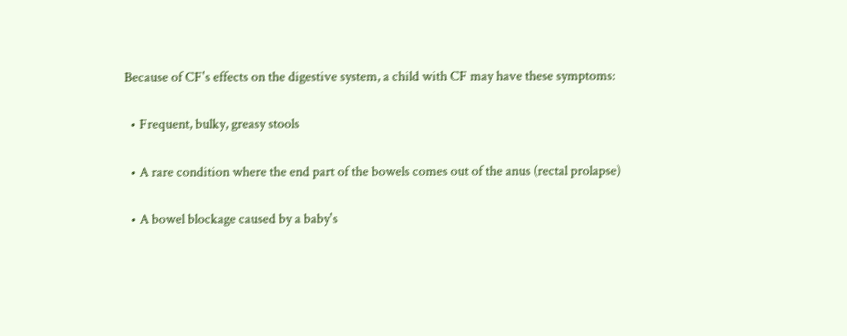Because of CF's effects on the digestive system, a child with CF may have these symptoms:

  • Frequent, bulky, greasy stools

  • A rare condition where the end part of the bowels comes out of the anus (rectal prolapse)

  • A bowel blockage caused by a baby's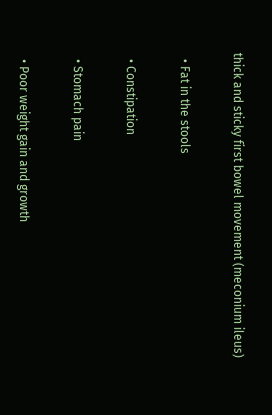thick and sticky first bowel movement (meconium ileus)

  • Fat in the stools

  • Constipation

  • Stomach pain

  • Poor weight gain and growth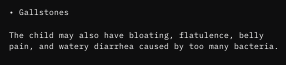• Gallstones

The child may also have bloating, flatulence, belly pain, and watery diarrhea caused by too many bacteria.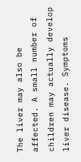The liver may also be affected. A small number of children may actually develop liver disease. Symptoms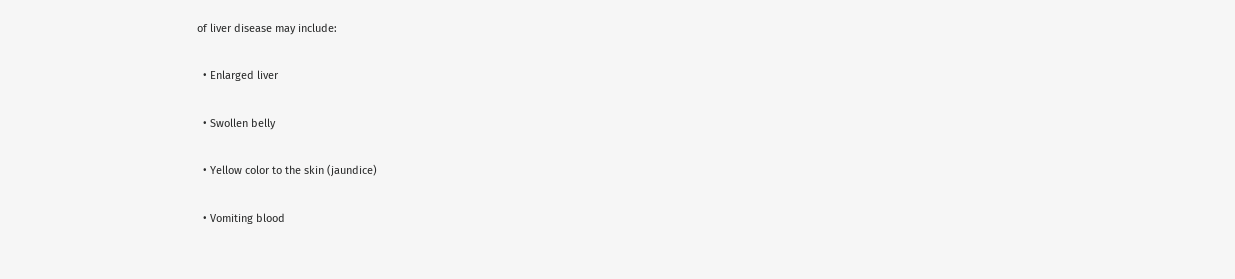of liver disease may include:

  • Enlarged liver

  • Swollen belly

  • Yellow color to the skin (jaundice)

  • Vomiting blood